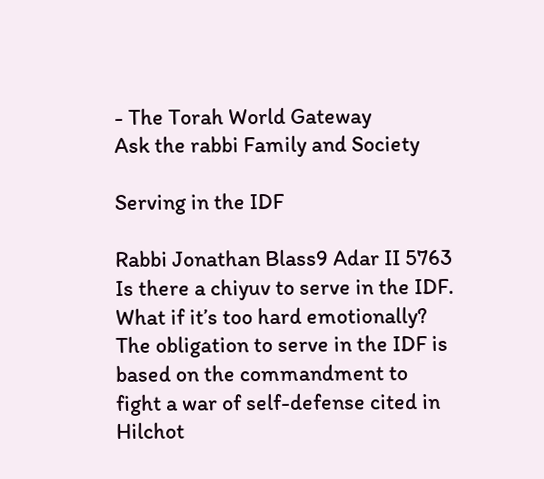- The Torah World Gateway
Ask the rabbi Family and Society

Serving in the IDF

Rabbi Jonathan Blass9 Adar II 5763
Is there a chiyuv to serve in the IDF. What if it’s too hard emotionally?
The obligation to serve in the IDF is based on the commandment to fight a war of self-defense cited in Hilchot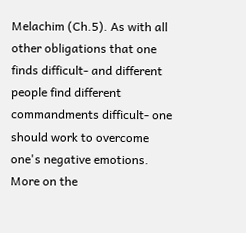Melachim (Ch.5). As with all other obligations that one finds difficult- and different people find different commandments difficult- one should work to overcome one's negative emotions.
More on the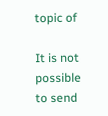topic of

It is not possible to send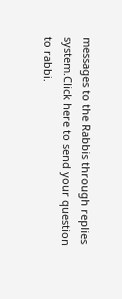messages to the Rabbis through replies system.Click here to send your question to rabbi.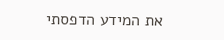את המידע הדפסתי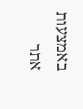באמצעות אתר